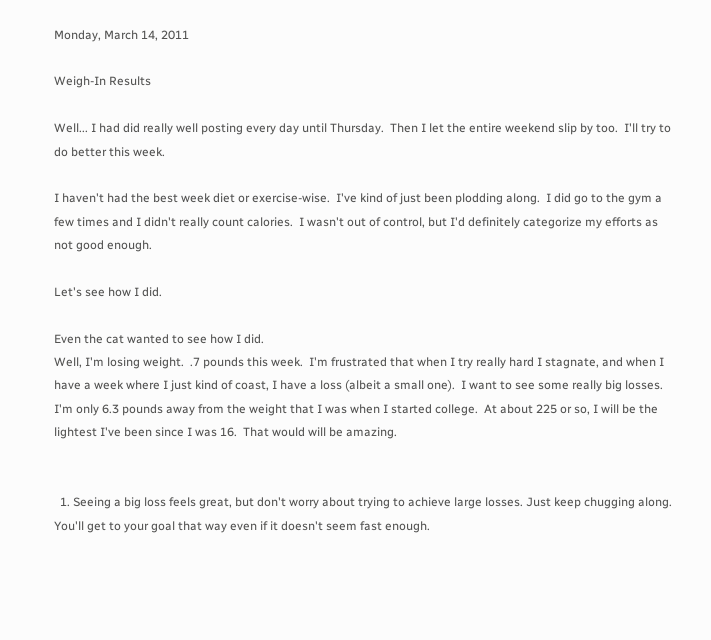Monday, March 14, 2011

Weigh-In Results

Well... I had did really well posting every day until Thursday.  Then I let the entire weekend slip by too.  I'll try to do better this week.

I haven't had the best week diet or exercise-wise.  I've kind of just been plodding along.  I did go to the gym a few times and I didn't really count calories.  I wasn't out of control, but I'd definitely categorize my efforts as not good enough.

Let's see how I did.

Even the cat wanted to see how I did.
Well, I'm losing weight.  .7 pounds this week.  I'm frustrated that when I try really hard I stagnate, and when I have a week where I just kind of coast, I have a loss (albeit a small one).  I want to see some really big losses.  I'm only 6.3 pounds away from the weight that I was when I started college.  At about 225 or so, I will be the lightest I've been since I was 16.  That would will be amazing.


  1. Seeing a big loss feels great, but don't worry about trying to achieve large losses. Just keep chugging along. You'll get to your goal that way even if it doesn't seem fast enough.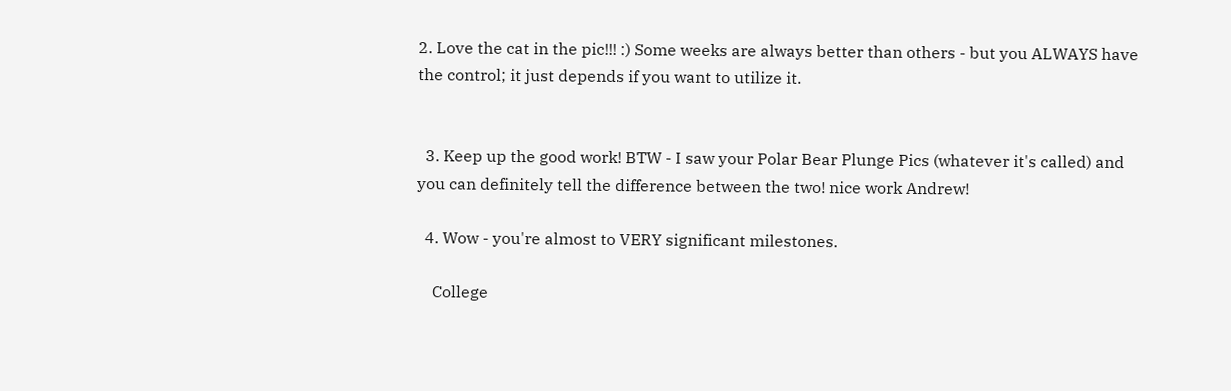2. Love the cat in the pic!!! :) Some weeks are always better than others - but you ALWAYS have the control; it just depends if you want to utilize it.


  3. Keep up the good work! BTW - I saw your Polar Bear Plunge Pics (whatever it's called) and you can definitely tell the difference between the two! nice work Andrew!

  4. Wow - you're almost to VERY significant milestones.

    College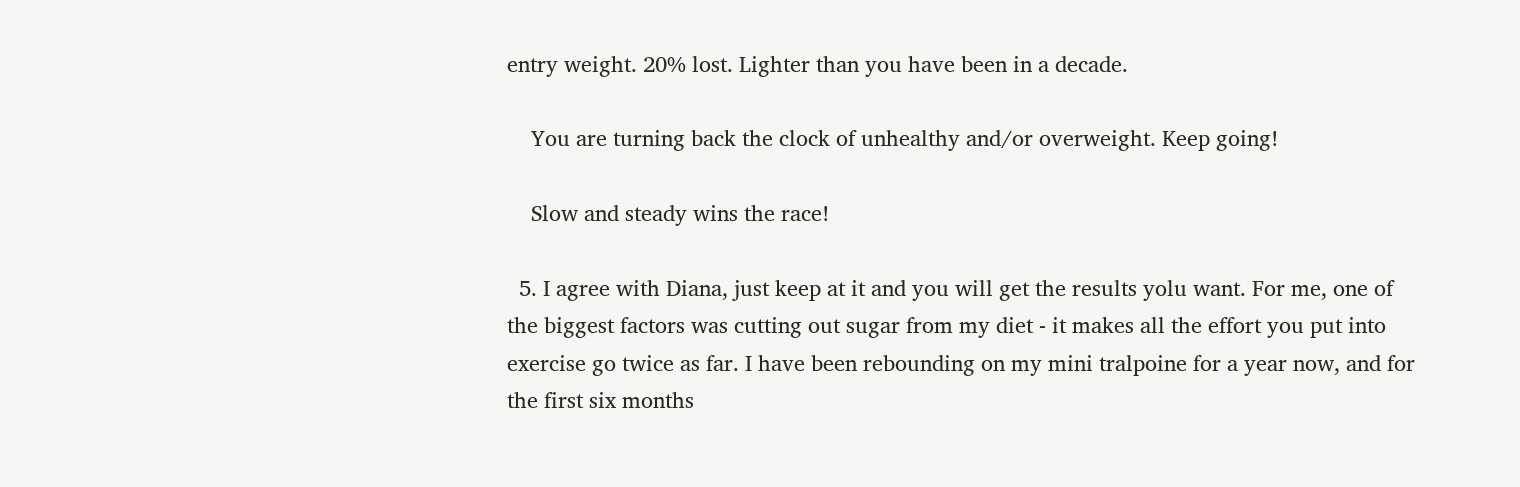entry weight. 20% lost. Lighter than you have been in a decade.

    You are turning back the clock of unhealthy and/or overweight. Keep going!

    Slow and steady wins the race!

  5. I agree with Diana, just keep at it and you will get the results yolu want. For me, one of the biggest factors was cutting out sugar from my diet - it makes all the effort you put into exercise go twice as far. I have been rebounding on my mini tralpoine for a year now, and for the first six months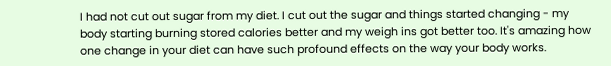I had not cut out sugar from my diet. I cut out the sugar and things started changing - my body starting burning stored calories better and my weigh ins got better too. It's amazing how one change in your diet can have such profound effects on the way your body works.